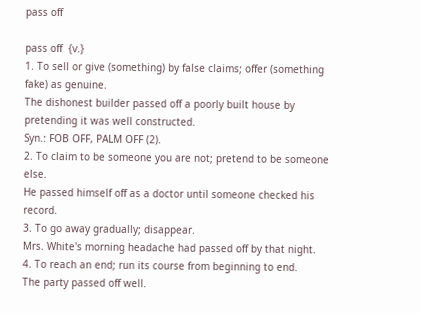pass off

pass off  {v.}
1. To sell or give (something) by false claims; offer (something fake) as genuine.
The dishonest builder passed off a poorly built house by pretending it was well constructed.
Syn.: FOB OFF, PALM OFF (2).
2. To claim to be someone you are not; pretend to be someone else.
He passed himself off as a doctor until someone checked his record.
3. To go away gradually; disappear.
Mrs. White's morning headache had passed off by that night.
4. To reach an end; run its course from beginning to end.
The party passed off well.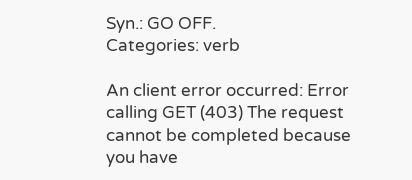Syn.: GO OFF.
Categories: verb

An client error occurred: Error calling GET (403) The request cannot be completed because you have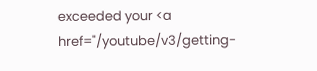exceeded your <a href="/youtube/v3/getting-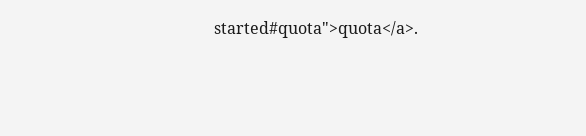started#quota">quota</a>.